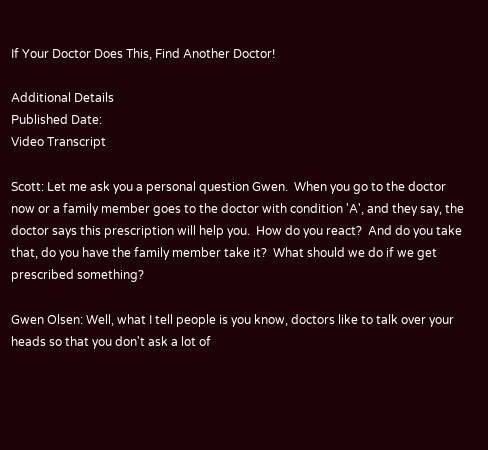If Your Doctor Does This, Find Another Doctor!

Additional Details
Published Date:
Video Transcript

Scott: Let me ask you a personal question Gwen.  When you go to the doctor now or a family member goes to the doctor with condition 'A', and they say, the doctor says this prescription will help you.  How do you react?  And do you take that, do you have the family member take it?  What should we do if we get prescribed something?

Gwen Olsen: Well, what I tell people is you know, doctors like to talk over your heads so that you don't ask a lot of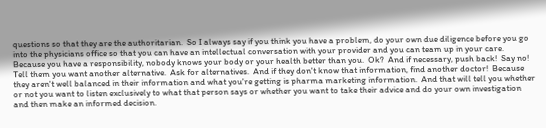questions so that they are the authoritarian.  So I always say if you think you have a problem, do your own due diligence before you go into the physicians office so that you can have an intellectual conversation with your provider and you can team up in your care.  Because you have a responsibility, nobody knows your body or your health better than you.  Ok?  And if necessary, push back!  Say no!  Tell them you want another alternative.  Ask for alternatives.  And if they don't know that information, find another doctor!  Because they aren't well balanced in their information and what you're getting is pharma marketing information.  And that will tell you whether or not you want to listen exclusively to what that person says or whether you want to take their advice and do your own investigation and then make an informed decision.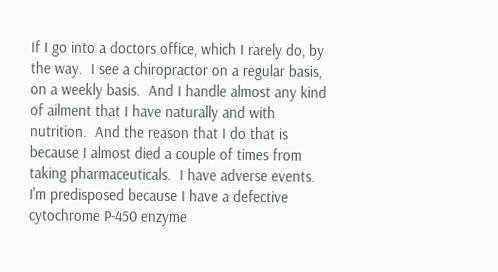If I go into a doctors office, which I rarely do, by the way.  I see a chiropractor on a regular basis, on a weekly basis.  And I handle almost any kind of ailment that I have naturally and with nutrition.  And the reason that I do that is because I almost died a couple of times from taking pharmaceuticals.  I have adverse events.  I'm predisposed because I have a defective cytochrome P-450 enzyme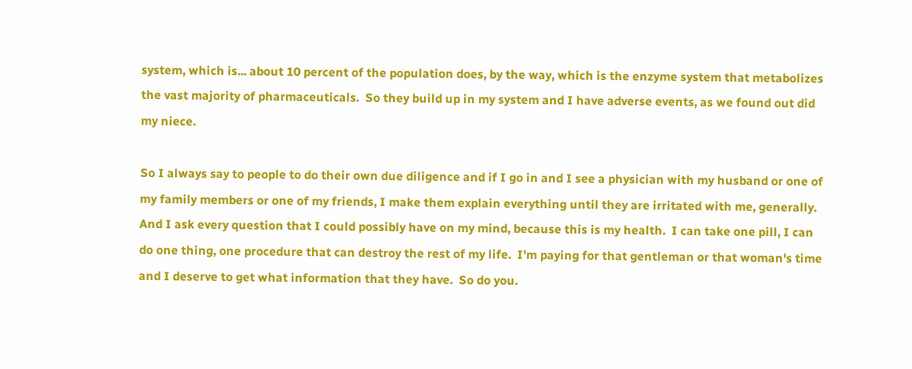system, which is... about 10 percent of the population does, by the way, which is the enzyme system that metabolizes the vast majority of pharmaceuticals.  So they build up in my system and I have adverse events, as we found out did my niece.

So I always say to people to do their own due diligence and if I go in and I see a physician with my husband or one of my family members or one of my friends, I make them explain everything until they are irritated with me, generally.  And I ask every question that I could possibly have on my mind, because this is my health.  I can take one pill, I can do one thing, one procedure that can destroy the rest of my life.  I'm paying for that gentleman or that woman's time and I deserve to get what information that they have.  So do you.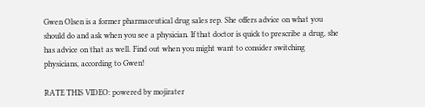Gwen Olsen is a former pharmaceutical drug sales rep. She offers advice on what you should do and ask when you see a physician. If that doctor is quick to prescribe a drug, she has advice on that as well. Find out when you might want to consider switching physicians, according to Gwen!

RATE THIS VIDEO: powered by mojirater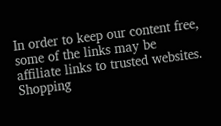In order to keep our content free, some of the links may be affiliate links to trusted websites. Shopping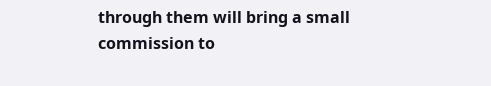through them will bring a small commission to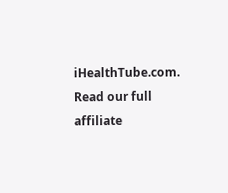iHealthTube.com. Read our full affiliate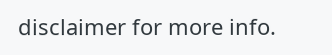disclaimer for more info.